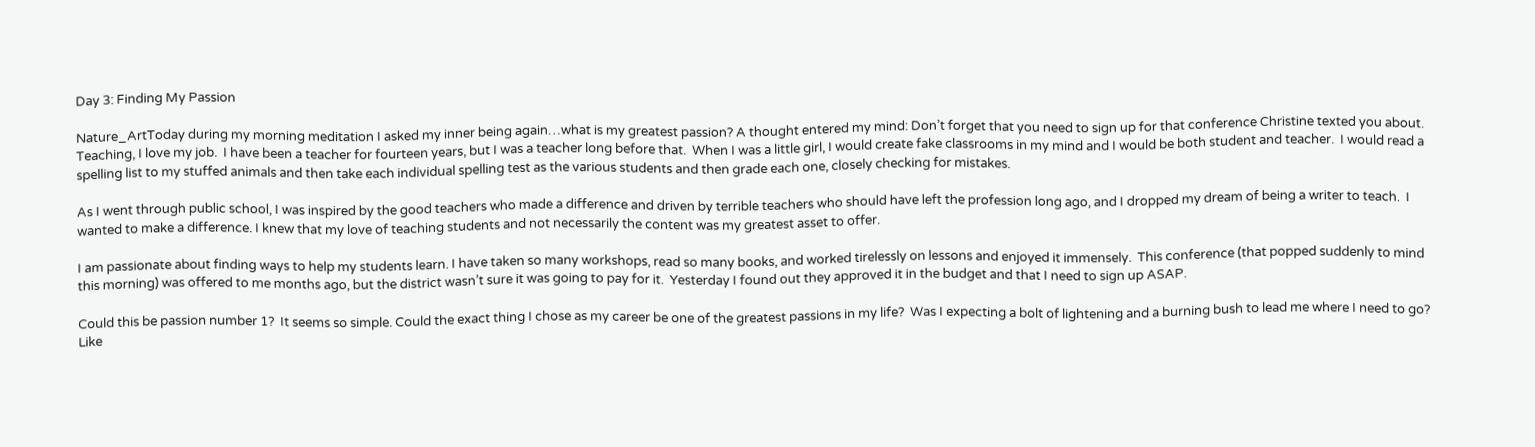Day 3: Finding My Passion

Nature_ArtToday during my morning meditation I asked my inner being again…what is my greatest passion? A thought entered my mind: Don’t forget that you need to sign up for that conference Christine texted you about.  Teaching, I love my job.  I have been a teacher for fourteen years, but I was a teacher long before that.  When I was a little girl, I would create fake classrooms in my mind and I would be both student and teacher.  I would read a spelling list to my stuffed animals and then take each individual spelling test as the various students and then grade each one, closely checking for mistakes.

As I went through public school, I was inspired by the good teachers who made a difference and driven by terrible teachers who should have left the profession long ago, and I dropped my dream of being a writer to teach.  I wanted to make a difference. I knew that my love of teaching students and not necessarily the content was my greatest asset to offer.

I am passionate about finding ways to help my students learn. I have taken so many workshops, read so many books, and worked tirelessly on lessons and enjoyed it immensely.  This conference (that popped suddenly to mind this morning) was offered to me months ago, but the district wasn’t sure it was going to pay for it.  Yesterday I found out they approved it in the budget and that I need to sign up ASAP.

Could this be passion number 1?  It seems so simple. Could the exact thing I chose as my career be one of the greatest passions in my life?  Was I expecting a bolt of lightening and a burning bush to lead me where I need to go?  Like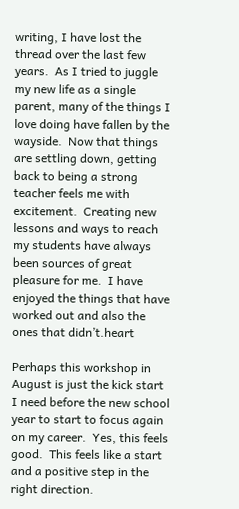writing, I have lost the thread over the last few years.  As I tried to juggle my new life as a single parent, many of the things I love doing have fallen by the wayside.  Now that things are settling down, getting back to being a strong teacher feels me with excitement.  Creating new lessons and ways to reach my students have always been sources of great pleasure for me.  I have enjoyed the things that have worked out and also the ones that didn’t.heart

Perhaps this workshop in August is just the kick start I need before the new school year to start to focus again on my career.  Yes, this feels good.  This feels like a start and a positive step in the right direction.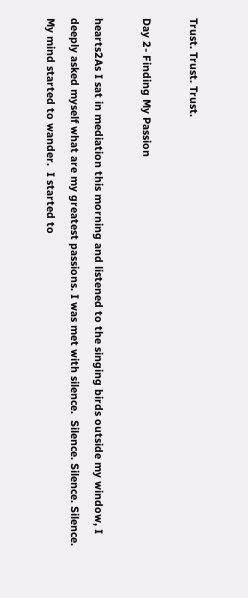Trust. Trust. Trust.

Day 2- Finding My Passion

hearts2As I sat in mediation this morning and listened to the singing birds outside my window, I deeply asked myself what are my greatest passions. I was met with silence.  Silence. Silence. Silence. My mind started to wander.  I started to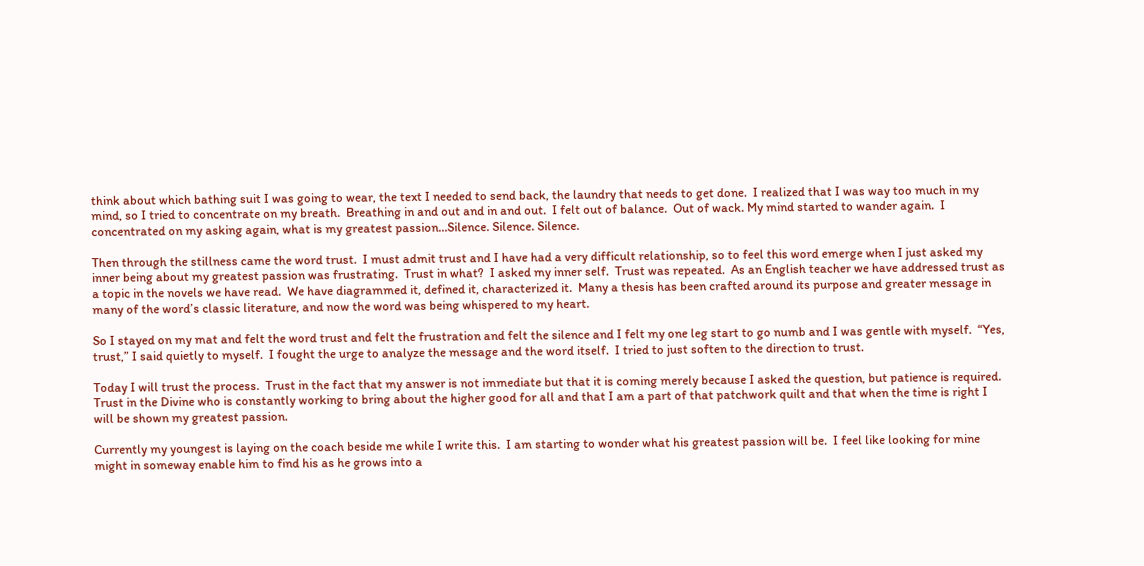think about which bathing suit I was going to wear, the text I needed to send back, the laundry that needs to get done.  I realized that I was way too much in my mind, so I tried to concentrate on my breath.  Breathing in and out and in and out.  I felt out of balance.  Out of wack. My mind started to wander again.  I concentrated on my asking again, what is my greatest passion…Silence. Silence. Silence.

Then through the stillness came the word trust.  I must admit trust and I have had a very difficult relationship, so to feel this word emerge when I just asked my inner being about my greatest passion was frustrating.  Trust in what?  I asked my inner self.  Trust was repeated.  As an English teacher we have addressed trust as a topic in the novels we have read.  We have diagrammed it, defined it, characterized it.  Many a thesis has been crafted around its purpose and greater message in many of the word’s classic literature, and now the word was being whispered to my heart.

So I stayed on my mat and felt the word trust and felt the frustration and felt the silence and I felt my one leg start to go numb and I was gentle with myself.  “Yes, trust,” I said quietly to myself.  I fought the urge to analyze the message and the word itself.  I tried to just soften to the direction to trust.

Today I will trust the process.  Trust in the fact that my answer is not immediate but that it is coming merely because I asked the question, but patience is required.  Trust in the Divine who is constantly working to bring about the higher good for all and that I am a part of that patchwork quilt and that when the time is right I will be shown my greatest passion.

Currently my youngest is laying on the coach beside me while I write this.  I am starting to wonder what his greatest passion will be.  I feel like looking for mine might in someway enable him to find his as he grows into a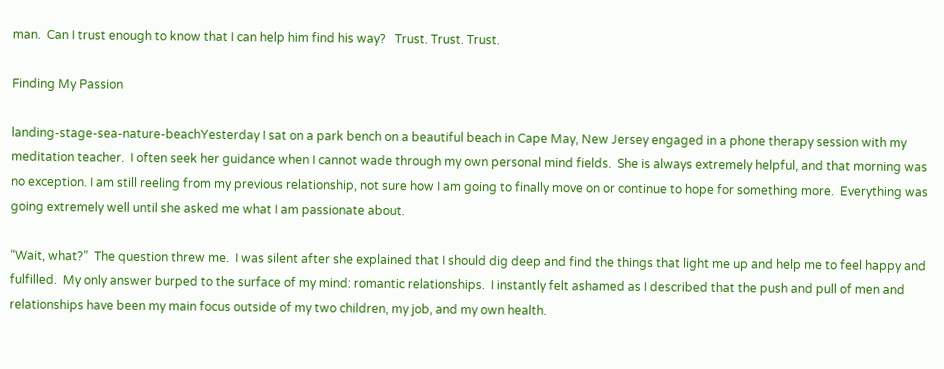man.  Can I trust enough to know that I can help him find his way?   Trust. Trust. Trust.

Finding My Passion

landing-stage-sea-nature-beachYesterday I sat on a park bench on a beautiful beach in Cape May, New Jersey engaged in a phone therapy session with my meditation teacher.  I often seek her guidance when I cannot wade through my own personal mind fields.  She is always extremely helpful, and that morning was no exception. I am still reeling from my previous relationship, not sure how I am going to finally move on or continue to hope for something more.  Everything was going extremely well until she asked me what I am passionate about.

“Wait, what?”  The question threw me.  I was silent after she explained that I should dig deep and find the things that light me up and help me to feel happy and fulfilled.  My only answer burped to the surface of my mind: romantic relationships.  I instantly felt ashamed as I described that the push and pull of men and relationships have been my main focus outside of my two children, my job, and my own health.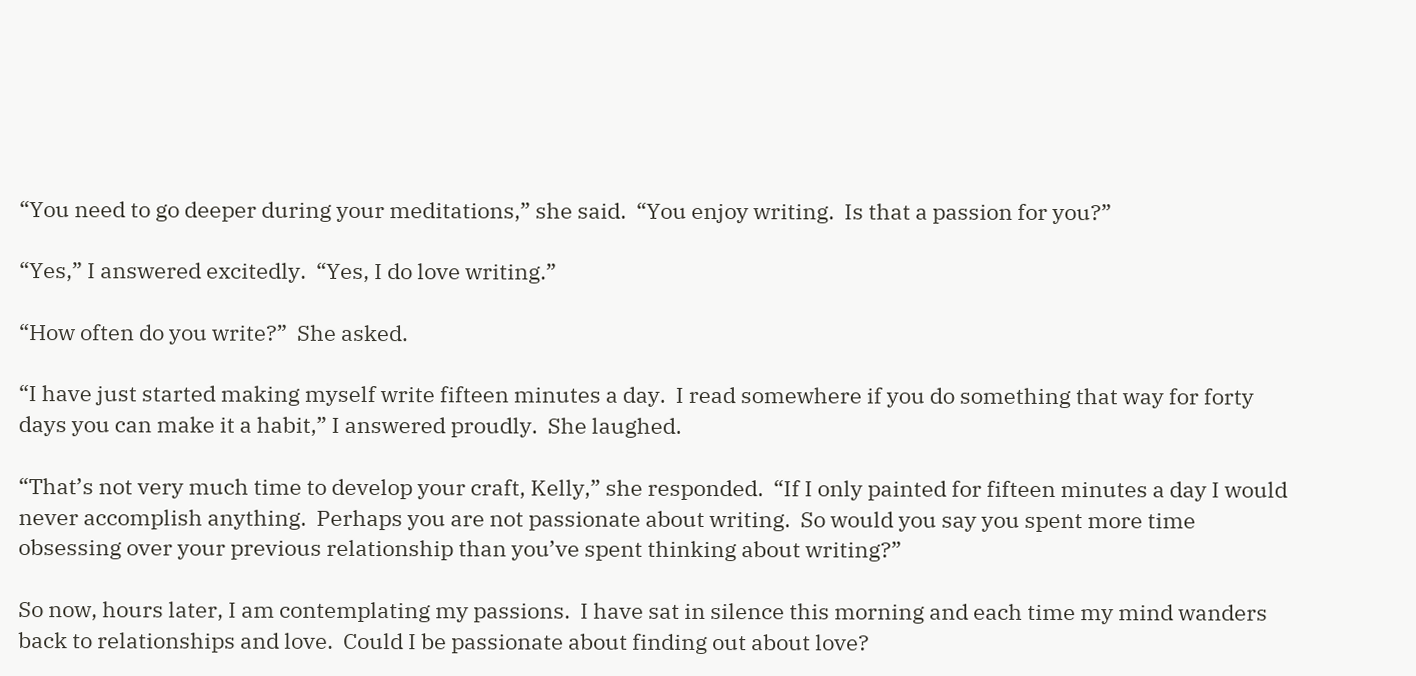“You need to go deeper during your meditations,” she said.  “You enjoy writing.  Is that a passion for you?”

“Yes,” I answered excitedly.  “Yes, I do love writing.”

“How often do you write?”  She asked.

“I have just started making myself write fifteen minutes a day.  I read somewhere if you do something that way for forty days you can make it a habit,” I answered proudly.  She laughed.

“That’s not very much time to develop your craft, Kelly,” she responded.  “If I only painted for fifteen minutes a day I would never accomplish anything.  Perhaps you are not passionate about writing.  So would you say you spent more time obsessing over your previous relationship than you’ve spent thinking about writing?”

So now, hours later, I am contemplating my passions.  I have sat in silence this morning and each time my mind wanders back to relationships and love.  Could I be passionate about finding out about love?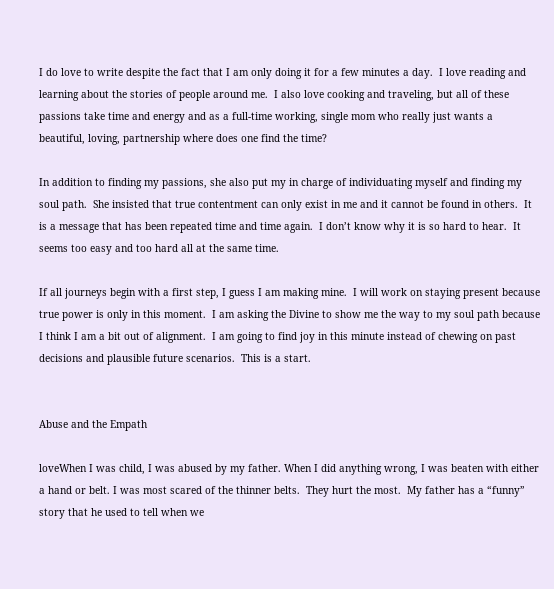I do love to write despite the fact that I am only doing it for a few minutes a day.  I love reading and learning about the stories of people around me.  I also love cooking and traveling, but all of these passions take time and energy and as a full-time working, single mom who really just wants a beautiful, loving, partnership where does one find the time?

In addition to finding my passions, she also put my in charge of individuating myself and finding my soul path.  She insisted that true contentment can only exist in me and it cannot be found in others.  It is a message that has been repeated time and time again.  I don’t know why it is so hard to hear.  It seems too easy and too hard all at the same time.

If all journeys begin with a first step, I guess I am making mine.  I will work on staying present because true power is only in this moment.  I am asking the Divine to show me the way to my soul path because I think I am a bit out of alignment.  I am going to find joy in this minute instead of chewing on past decisions and plausible future scenarios.  This is a start.


Abuse and the Empath

loveWhen I was child, I was abused by my father. When I did anything wrong, I was beaten with either a hand or belt. I was most scared of the thinner belts.  They hurt the most.  My father has a “funny” story that he used to tell when we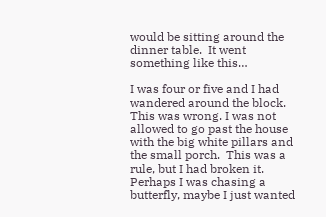would be sitting around the dinner table.  It went something like this…

I was four or five and I had wandered around the block.  This was wrong. I was not allowed to go past the house with the big white pillars and the small porch.  This was a rule, but I had broken it.  Perhaps I was chasing a butterfly, maybe I just wanted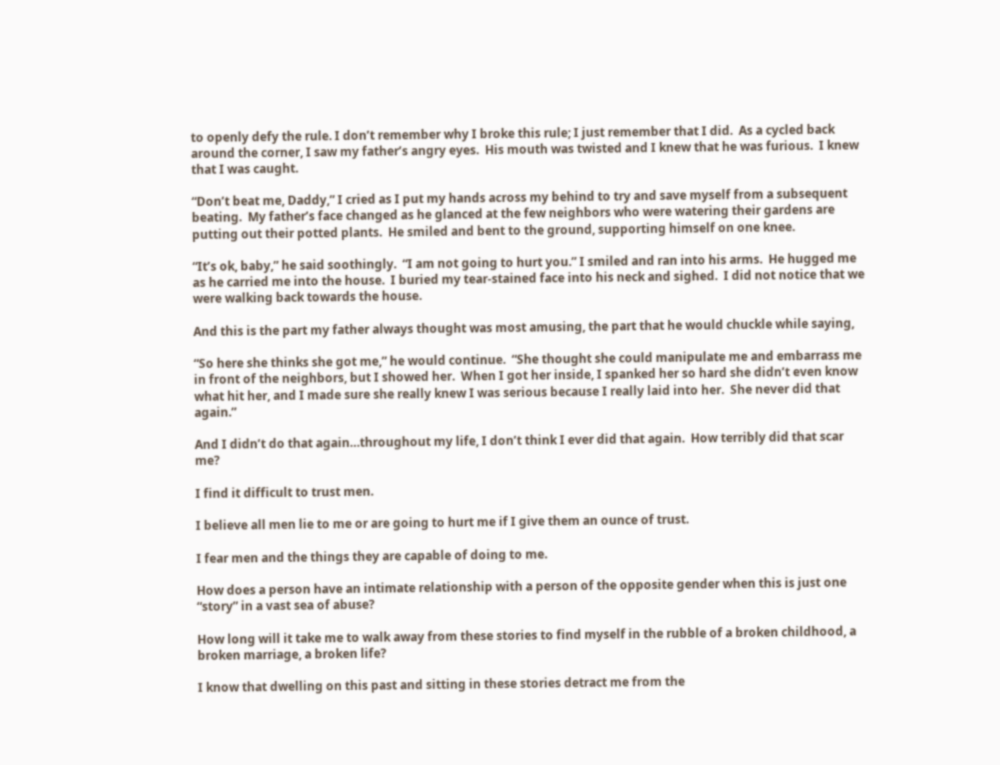to openly defy the rule. I don’t remember why I broke this rule; I just remember that I did.  As a cycled back around the corner, I saw my father’s angry eyes.  His mouth was twisted and I knew that he was furious.  I knew that I was caught.

“Don’t beat me, Daddy,” I cried as I put my hands across my behind to try and save myself from a subsequent beating.  My father’s face changed as he glanced at the few neighbors who were watering their gardens are putting out their potted plants.  He smiled and bent to the ground, supporting himself on one knee.

“It’s ok, baby,” he said soothingly.  “I am not going to hurt you.” I smiled and ran into his arms.  He hugged me as he carried me into the house.  I buried my tear-stained face into his neck and sighed.  I did not notice that we were walking back towards the house.

And this is the part my father always thought was most amusing, the part that he would chuckle while saying,

“So here she thinks she got me,” he would continue.  “She thought she could manipulate me and embarrass me in front of the neighbors, but I showed her.  When I got her inside, I spanked her so hard she didn’t even know what hit her, and I made sure she really knew I was serious because I really laid into her.  She never did that again.”

And I didn’t do that again…throughout my life, I don’t think I ever did that again.  How terribly did that scar me?

I find it difficult to trust men.

I believe all men lie to me or are going to hurt me if I give them an ounce of trust.

I fear men and the things they are capable of doing to me.

How does a person have an intimate relationship with a person of the opposite gender when this is just one “story” in a vast sea of abuse?

How long will it take me to walk away from these stories to find myself in the rubble of a broken childhood, a broken marriage, a broken life?

I know that dwelling on this past and sitting in these stories detract me from the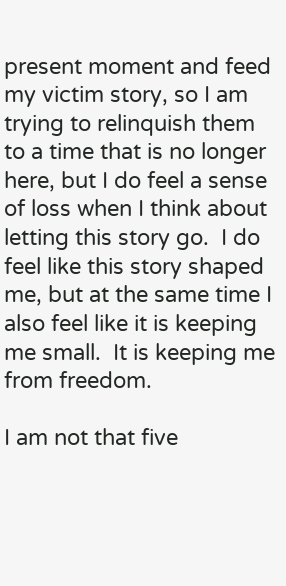present moment and feed my victim story, so I am trying to relinquish them to a time that is no longer here, but I do feel a sense of loss when I think about letting this story go.  I do feel like this story shaped me, but at the same time I also feel like it is keeping me small.  It is keeping me from freedom.

I am not that five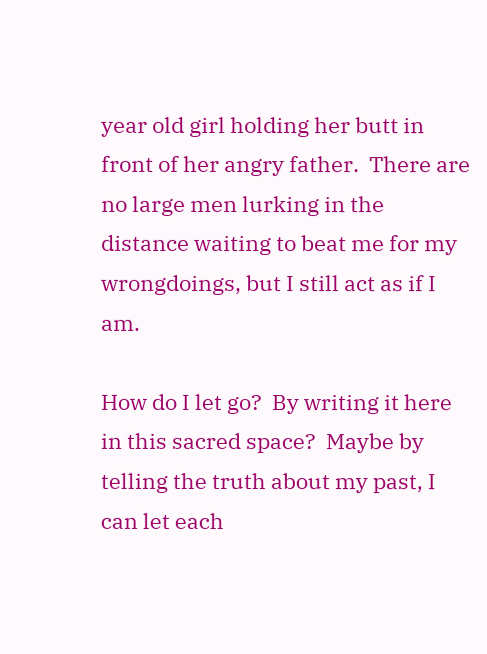year old girl holding her butt in front of her angry father.  There are no large men lurking in the distance waiting to beat me for my wrongdoings, but I still act as if I am.

How do I let go?  By writing it here in this sacred space?  Maybe by telling the truth about my past, I can let each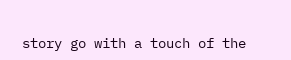story go with a touch of the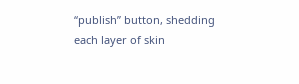“publish” button, shedding each layer of skin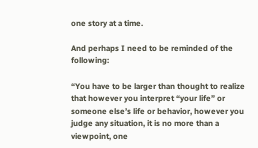one story at a time.

And perhaps I need to be reminded of the following:

“You have to be larger than thought to realize that however you interpret “your life” or someone else’s life or behavior, however you judge any situation, it is no more than a viewpoint, one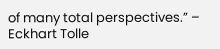of many total perspectives.” – Eckhart Tolle